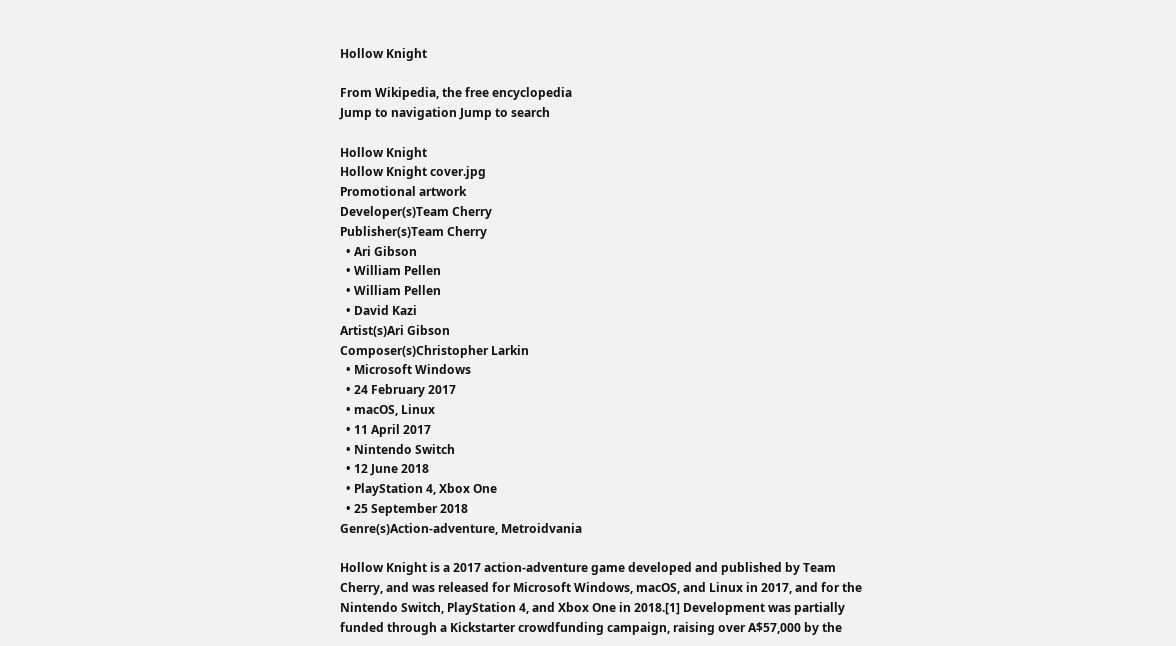Hollow Knight

From Wikipedia, the free encyclopedia
Jump to navigation Jump to search

Hollow Knight
Hollow Knight cover.jpg
Promotional artwork
Developer(s)Team Cherry
Publisher(s)Team Cherry
  • Ari Gibson
  • William Pellen
  • William Pellen
  • David Kazi
Artist(s)Ari Gibson
Composer(s)Christopher Larkin
  • Microsoft Windows
  • 24 February 2017
  • macOS, Linux
  • 11 April 2017
  • Nintendo Switch
  • 12 June 2018
  • PlayStation 4, Xbox One
  • 25 September 2018
Genre(s)Action-adventure, Metroidvania

Hollow Knight is a 2017 action-adventure game developed and published by Team Cherry, and was released for Microsoft Windows, macOS, and Linux in 2017, and for the Nintendo Switch, PlayStation 4, and Xbox One in 2018.[1] Development was partially funded through a Kickstarter crowdfunding campaign, raising over A$57,000 by the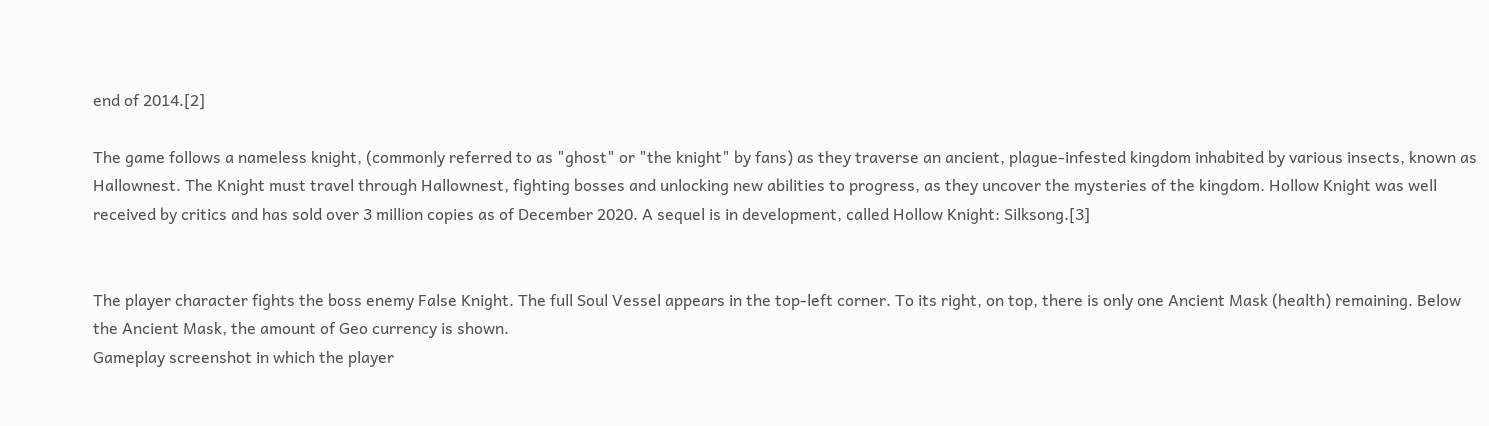end of 2014.[2]

The game follows a nameless knight, (commonly referred to as "ghost" or "the knight" by fans) as they traverse an ancient, plague-infested kingdom inhabited by various insects, known as Hallownest. The Knight must travel through Hallownest, fighting bosses and unlocking new abilities to progress, as they uncover the mysteries of the kingdom. Hollow Knight was well received by critics and has sold over 3 million copies as of December 2020. A sequel is in development, called Hollow Knight: Silksong.[3]


The player character fights the boss enemy False Knight. The full Soul Vessel appears in the top-left corner. To its right, on top, there is only one Ancient Mask (health) remaining. Below the Ancient Mask, the amount of Geo currency is shown.
Gameplay screenshot in which the player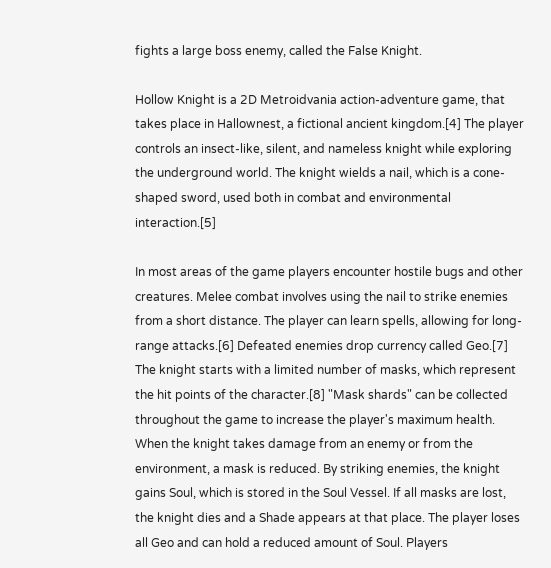fights a large boss enemy, called the False Knight.

Hollow Knight is a 2D Metroidvania action-adventure game, that takes place in Hallownest, a fictional ancient kingdom.[4] The player controls an insect-like, silent, and nameless knight while exploring the underground world. The knight wields a nail, which is a cone-shaped sword, used both in combat and environmental interaction.[5]

In most areas of the game players encounter hostile bugs and other creatures. Melee combat involves using the nail to strike enemies from a short distance. The player can learn spells, allowing for long-range attacks.[6] Defeated enemies drop currency called Geo.[7] The knight starts with a limited number of masks, which represent the hit points of the character.[8] "Mask shards" can be collected throughout the game to increase the player's maximum health. When the knight takes damage from an enemy or from the environment, a mask is reduced. By striking enemies, the knight gains Soul, which is stored in the Soul Vessel. If all masks are lost, the knight dies and a Shade appears at that place. The player loses all Geo and can hold a reduced amount of Soul. Players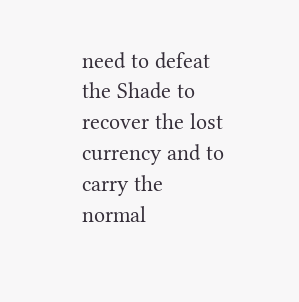need to defeat the Shade to recover the lost currency and to carry the normal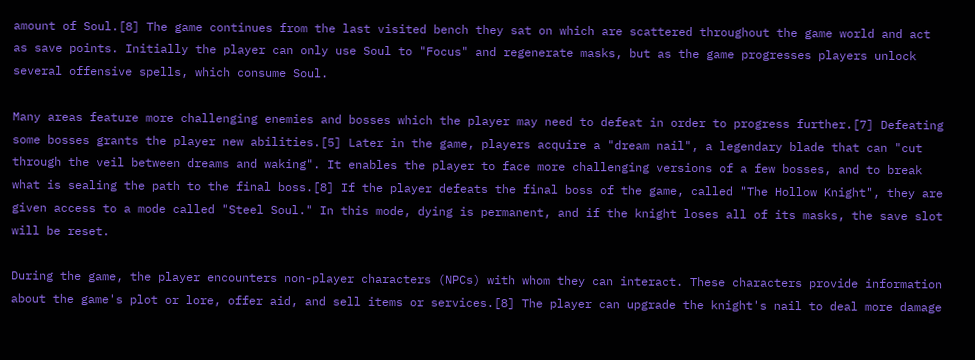amount of Soul.[8] The game continues from the last visited bench they sat on which are scattered throughout the game world and act as save points. Initially the player can only use Soul to "Focus" and regenerate masks, but as the game progresses players unlock several offensive spells, which consume Soul.

Many areas feature more challenging enemies and bosses which the player may need to defeat in order to progress further.[7] Defeating some bosses grants the player new abilities.[5] Later in the game, players acquire a "dream nail", a legendary blade that can "cut through the veil between dreams and waking". It enables the player to face more challenging versions of a few bosses, and to break what is sealing the path to the final boss.[8] If the player defeats the final boss of the game, called "The Hollow Knight", they are given access to a mode called "Steel Soul." In this mode, dying is permanent, and if the knight loses all of its masks, the save slot will be reset.

During the game, the player encounters non-player characters (NPCs) with whom they can interact. These characters provide information about the game's plot or lore, offer aid, and sell items or services.[8] The player can upgrade the knight's nail to deal more damage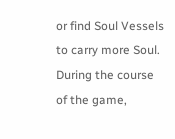or find Soul Vessels to carry more Soul. During the course of the game,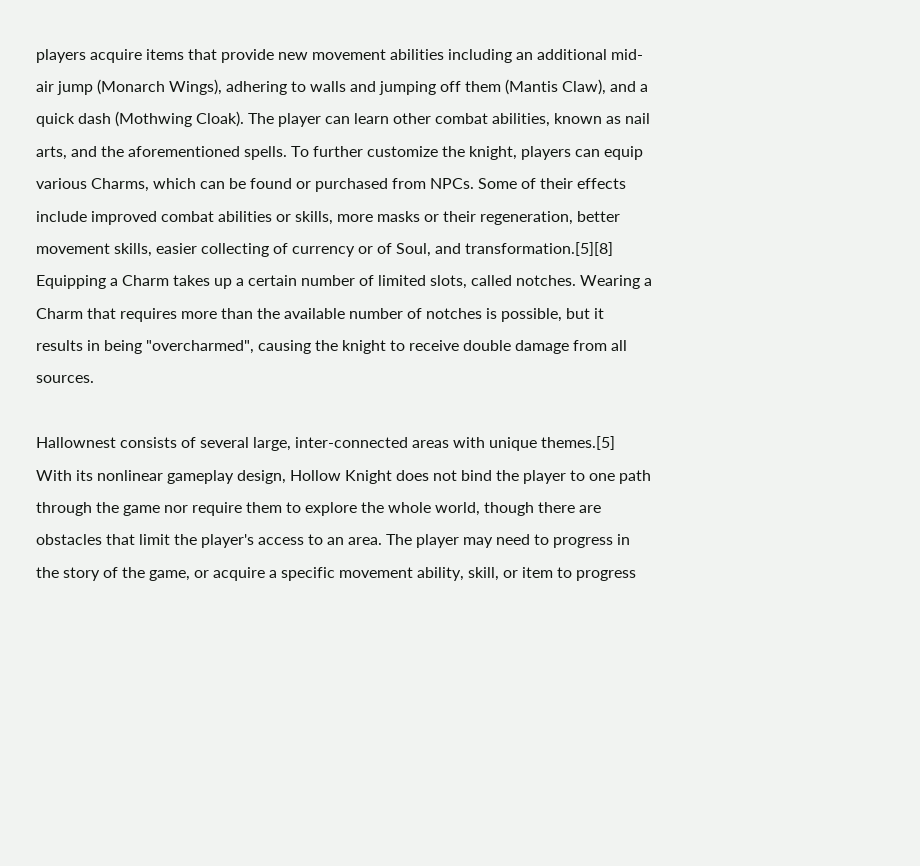players acquire items that provide new movement abilities including an additional mid-air jump (Monarch Wings), adhering to walls and jumping off them (Mantis Claw), and a quick dash (Mothwing Cloak). The player can learn other combat abilities, known as nail arts, and the aforementioned spells. To further customize the knight, players can equip various Charms, which can be found or purchased from NPCs. Some of their effects include improved combat abilities or skills, more masks or their regeneration, better movement skills, easier collecting of currency or of Soul, and transformation.[5][8] Equipping a Charm takes up a certain number of limited slots, called notches. Wearing a Charm that requires more than the available number of notches is possible, but it results in being "overcharmed", causing the knight to receive double damage from all sources.

Hallownest consists of several large, inter-connected areas with unique themes.[5] With its nonlinear gameplay design, Hollow Knight does not bind the player to one path through the game nor require them to explore the whole world, though there are obstacles that limit the player's access to an area. The player may need to progress in the story of the game, or acquire a specific movement ability, skill, or item to progress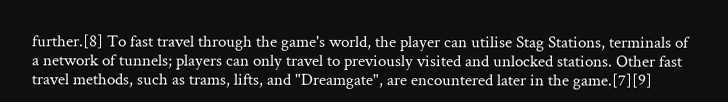further.[8] To fast travel through the game's world, the player can utilise Stag Stations, terminals of a network of tunnels; players can only travel to previously visited and unlocked stations. Other fast travel methods, such as trams, lifts, and "Dreamgate", are encountered later in the game.[7][9]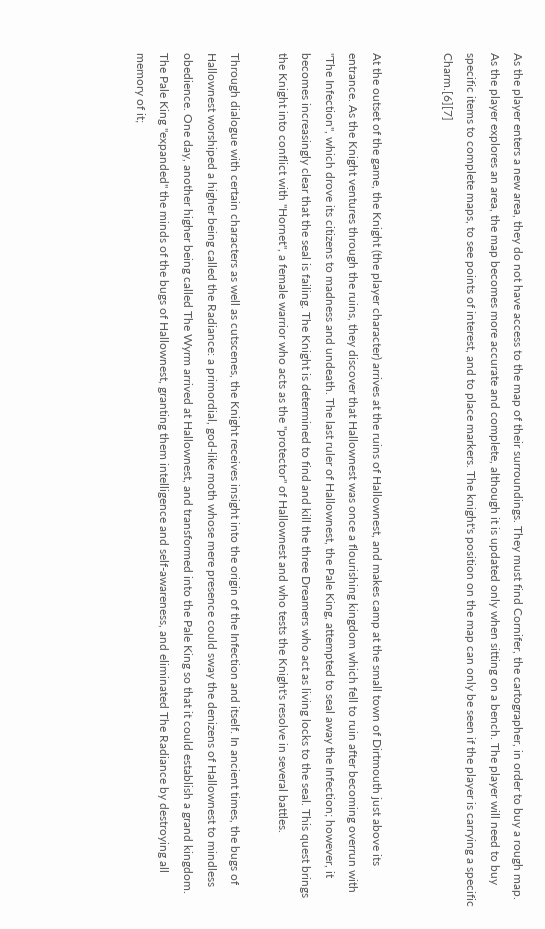As the player enters a new area, they do not have access to the map of their surroundings. They must find Cornifer, the cartographer, in order to buy a rough map. As the player explores an area, the map becomes more accurate and complete, although it is updated only when sitting on a bench. The player will need to buy specific items to complete maps, to see points of interest, and to place markers. The knight's position on the map can only be seen if the player is carrying a specific Charm.[6][7]


At the outset of the game, the Knight (the player character) arrives at the ruins of Hallownest, and makes camp at the small town of Dirtmouth just above its entrance. As the Knight ventures through the ruins, they discover that Hallownest was once a flourishing kingdom which fell to ruin after becoming overrun with "The Infection", which drove its citizens to madness and undeath. The last ruler of Hallownest, the Pale King, attempted to seal away the Infection; however, it becomes increasingly clear that the seal is failing. The Knight is determined to find and kill the three Dreamers who act as living locks to the seal. This quest brings the Knight into conflict with "Hornet", a female warrior who acts as the "protector" of Hallownest and who tests the Knight's resolve in several battles.

Through dialogue with certain characters as well as cutscenes, the Knight receives insight into the origin of the Infection and itself. In ancient times, the bugs of Hallownest worshiped a higher being called the Radiance: a primordial, god-like moth whose mere presence could sway the denizens of Hallownest to mindless obedience. One day, another higher being called The Wyrm arrived at Hallownest, and transformed into the Pale King so that it could establish a grand kingdom. The Pale King "expanded" the minds of the bugs of Hallownest, granting them intelligence and self-awareness, and eliminated The Radiance by destroying all memory of it;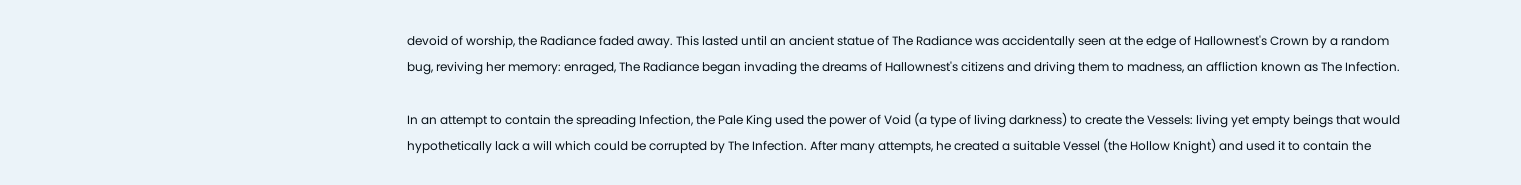devoid of worship, the Radiance faded away. This lasted until an ancient statue of The Radiance was accidentally seen at the edge of Hallownest's Crown by a random bug, reviving her memory: enraged, The Radiance began invading the dreams of Hallownest's citizens and driving them to madness, an affliction known as The Infection.

In an attempt to contain the spreading Infection, the Pale King used the power of Void (a type of living darkness) to create the Vessels: living yet empty beings that would hypothetically lack a will which could be corrupted by The Infection. After many attempts, he created a suitable Vessel (the Hollow Knight) and used it to contain the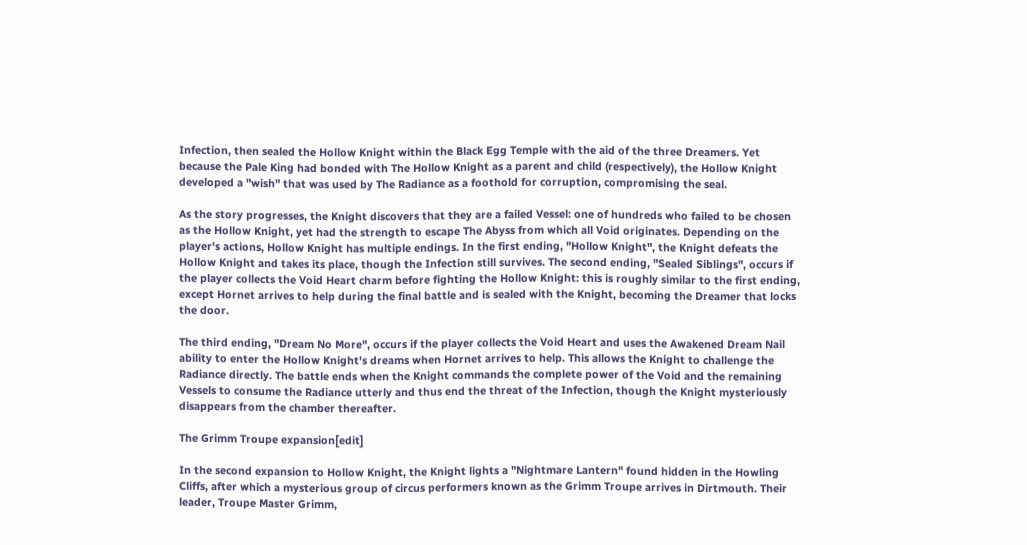Infection, then sealed the Hollow Knight within the Black Egg Temple with the aid of the three Dreamers. Yet because the Pale King had bonded with The Hollow Knight as a parent and child (respectively), the Hollow Knight developed a "wish" that was used by The Radiance as a foothold for corruption, compromising the seal.

As the story progresses, the Knight discovers that they are a failed Vessel: one of hundreds who failed to be chosen as the Hollow Knight, yet had the strength to escape The Abyss from which all Void originates. Depending on the player's actions, Hollow Knight has multiple endings. In the first ending, "Hollow Knight", the Knight defeats the Hollow Knight and takes its place, though the Infection still survives. The second ending, "Sealed Siblings", occurs if the player collects the Void Heart charm before fighting the Hollow Knight: this is roughly similar to the first ending, except Hornet arrives to help during the final battle and is sealed with the Knight, becoming the Dreamer that locks the door.

The third ending, "Dream No More", occurs if the player collects the Void Heart and uses the Awakened Dream Nail ability to enter the Hollow Knight's dreams when Hornet arrives to help. This allows the Knight to challenge the Radiance directly. The battle ends when the Knight commands the complete power of the Void and the remaining Vessels to consume the Radiance utterly and thus end the threat of the Infection, though the Knight mysteriously disappears from the chamber thereafter.

The Grimm Troupe expansion[edit]

In the second expansion to Hollow Knight, the Knight lights a "Nightmare Lantern" found hidden in the Howling Cliffs, after which a mysterious group of circus performers known as the Grimm Troupe arrives in Dirtmouth. Their leader, Troupe Master Grimm,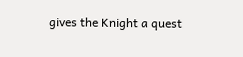gives the Knight a quest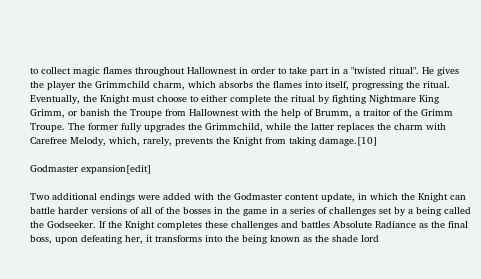to collect magic flames throughout Hallownest in order to take part in a "twisted ritual". He gives the player the Grimmchild charm, which absorbs the flames into itself, progressing the ritual. Eventually, the Knight must choose to either complete the ritual by fighting Nightmare King Grimm, or banish the Troupe from Hallownest with the help of Brumm, a traitor of the Grimm Troupe. The former fully upgrades the Grimmchild, while the latter replaces the charm with Carefree Melody, which, rarely, prevents the Knight from taking damage.[10]

Godmaster expansion[edit]

Two additional endings were added with the Godmaster content update, in which the Knight can battle harder versions of all of the bosses in the game in a series of challenges set by a being called the Godseeker. If the Knight completes these challenges and battles Absolute Radiance as the final boss, upon defeating her, it transforms into the being known as the shade lord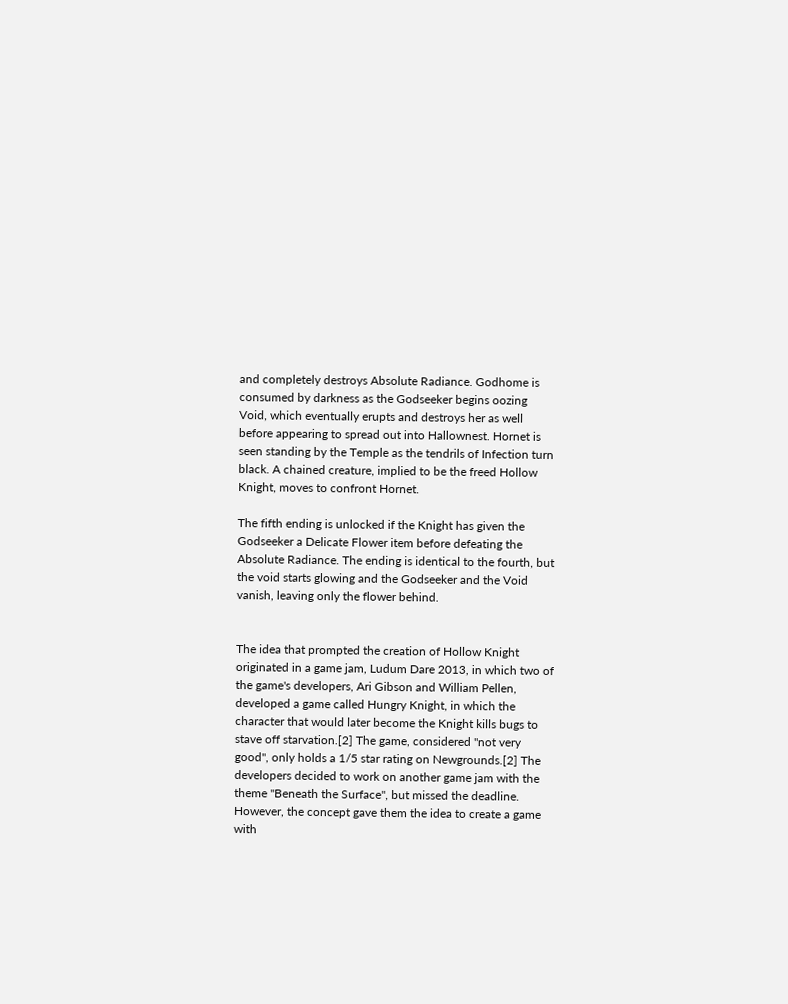and completely destroys Absolute Radiance. Godhome is consumed by darkness as the Godseeker begins oozing Void, which eventually erupts and destroys her as well before appearing to spread out into Hallownest. Hornet is seen standing by the Temple as the tendrils of Infection turn black. A chained creature, implied to be the freed Hollow Knight, moves to confront Hornet.

The fifth ending is unlocked if the Knight has given the Godseeker a Delicate Flower item before defeating the Absolute Radiance. The ending is identical to the fourth, but the void starts glowing and the Godseeker and the Void vanish, leaving only the flower behind.


The idea that prompted the creation of Hollow Knight originated in a game jam, Ludum Dare 2013, in which two of the game's developers, Ari Gibson and William Pellen, developed a game called Hungry Knight, in which the character that would later become the Knight kills bugs to stave off starvation.[2] The game, considered "not very good", only holds a 1/5 star rating on Newgrounds.[2] The developers decided to work on another game jam with the theme "Beneath the Surface", but missed the deadline. However, the concept gave them the idea to create a game with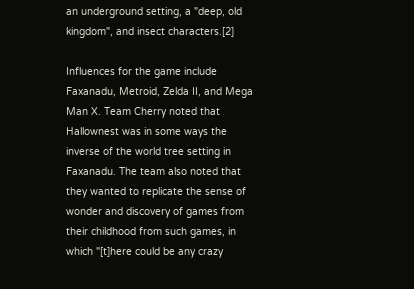an underground setting, a "deep, old kingdom", and insect characters.[2]

Influences for the game include Faxanadu, Metroid, Zelda II, and Mega Man X. Team Cherry noted that Hallownest was in some ways the inverse of the world tree setting in Faxanadu. The team also noted that they wanted to replicate the sense of wonder and discovery of games from their childhood from such games, in which "[t]here could be any crazy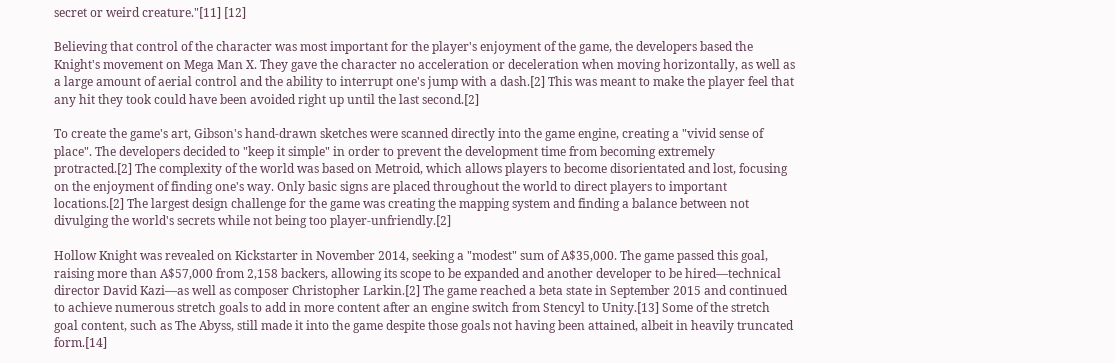secret or weird creature."[11] [12]

Believing that control of the character was most important for the player's enjoyment of the game, the developers based the Knight's movement on Mega Man X. They gave the character no acceleration or deceleration when moving horizontally, as well as a large amount of aerial control and the ability to interrupt one's jump with a dash.[2] This was meant to make the player feel that any hit they took could have been avoided right up until the last second.[2]

To create the game's art, Gibson's hand-drawn sketches were scanned directly into the game engine, creating a "vivid sense of place". The developers decided to "keep it simple" in order to prevent the development time from becoming extremely protracted.[2] The complexity of the world was based on Metroid, which allows players to become disorientated and lost, focusing on the enjoyment of finding one's way. Only basic signs are placed throughout the world to direct players to important locations.[2] The largest design challenge for the game was creating the mapping system and finding a balance between not divulging the world's secrets while not being too player-unfriendly.[2]

Hollow Knight was revealed on Kickstarter in November 2014, seeking a "modest" sum of A$35,000. The game passed this goal, raising more than A$57,000 from 2,158 backers, allowing its scope to be expanded and another developer to be hired—technical director David Kazi—as well as composer Christopher Larkin.[2] The game reached a beta state in September 2015 and continued to achieve numerous stretch goals to add in more content after an engine switch from Stencyl to Unity.[13] Some of the stretch goal content, such as The Abyss, still made it into the game despite those goals not having been attained, albeit in heavily truncated form.[14]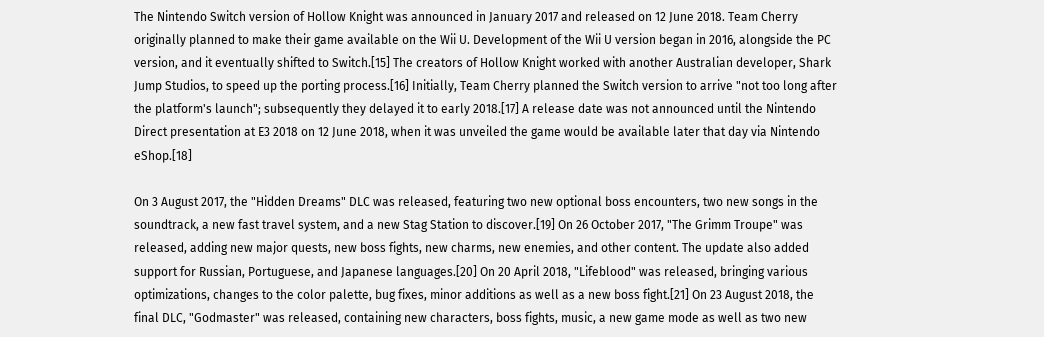The Nintendo Switch version of Hollow Knight was announced in January 2017 and released on 12 June 2018. Team Cherry originally planned to make their game available on the Wii U. Development of the Wii U version began in 2016, alongside the PC version, and it eventually shifted to Switch.[15] The creators of Hollow Knight worked with another Australian developer, Shark Jump Studios, to speed up the porting process.[16] Initially, Team Cherry planned the Switch version to arrive "not too long after the platform's launch"; subsequently they delayed it to early 2018.[17] A release date was not announced until the Nintendo Direct presentation at E3 2018 on 12 June 2018, when it was unveiled the game would be available later that day via Nintendo eShop.[18]

On 3 August 2017, the "Hidden Dreams" DLC was released, featuring two new optional boss encounters, two new songs in the soundtrack, a new fast travel system, and a new Stag Station to discover.[19] On 26 October 2017, "The Grimm Troupe" was released, adding new major quests, new boss fights, new charms, new enemies, and other content. The update also added support for Russian, Portuguese, and Japanese languages.[20] On 20 April 2018, "Lifeblood" was released, bringing various optimizations, changes to the color palette, bug fixes, minor additions as well as a new boss fight.[21] On 23 August 2018, the final DLC, "Godmaster" was released, containing new characters, boss fights, music, a new game mode as well as two new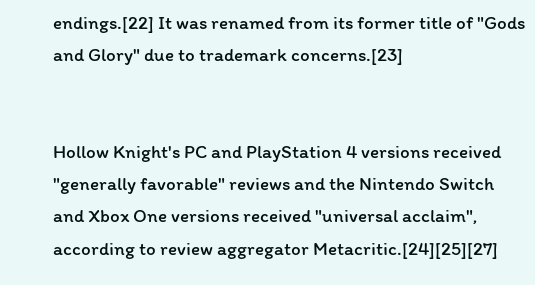endings.[22] It was renamed from its former title of "Gods and Glory" due to trademark concerns.[23]


Hollow Knight's PC and PlayStation 4 versions received "generally favorable" reviews and the Nintendo Switch and Xbox One versions received "universal acclaim", according to review aggregator Metacritic.[24][25][27]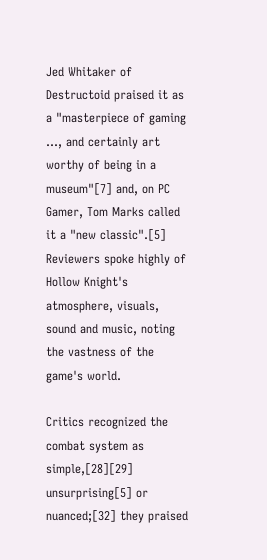Jed Whitaker of Destructoid praised it as a "masterpiece of gaming ..., and certainly art worthy of being in a museum"[7] and, on PC Gamer, Tom Marks called it a "new classic".[5] Reviewers spoke highly of Hollow Knight's atmosphere, visuals, sound and music, noting the vastness of the game's world.

Critics recognized the combat system as simple,[28][29] unsurprising[5] or nuanced;[32] they praised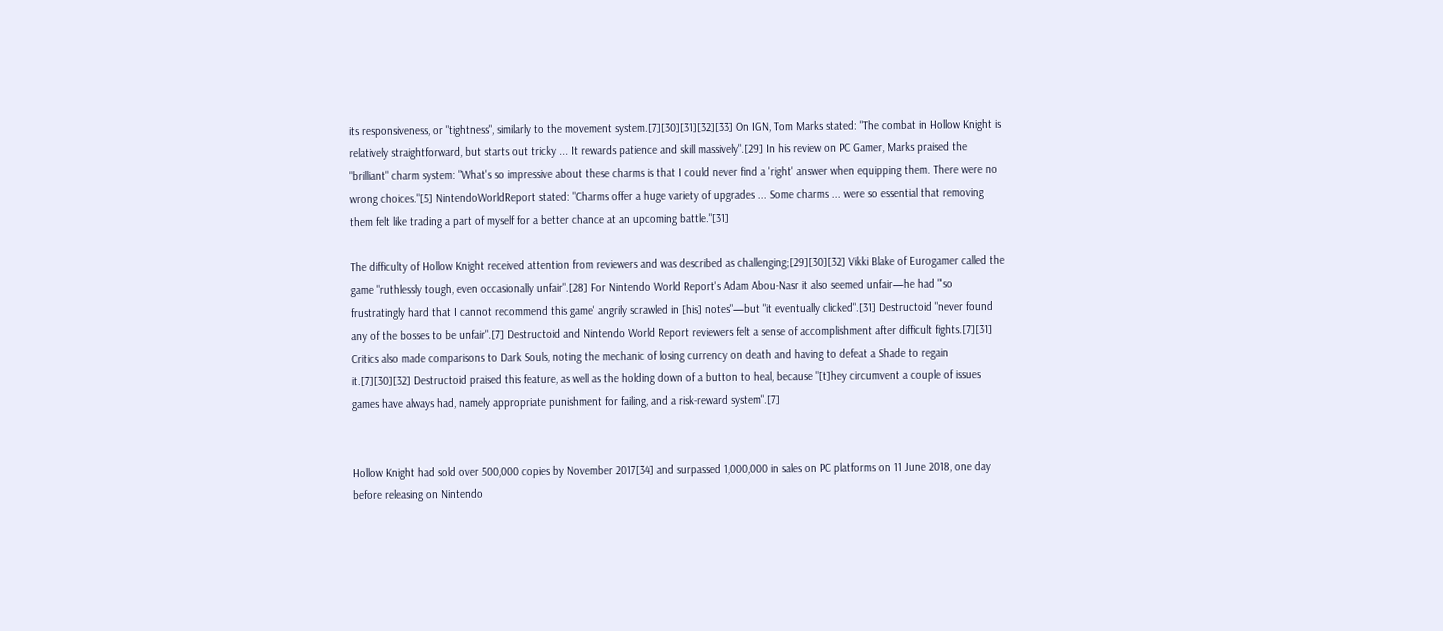its responsiveness, or "tightness", similarly to the movement system.[7][30][31][32][33] On IGN, Tom Marks stated: "The combat in Hollow Knight is relatively straightforward, but starts out tricky ... It rewards patience and skill massively".[29] In his review on PC Gamer, Marks praised the "brilliant" charm system: "What's so impressive about these charms is that I could never find a 'right' answer when equipping them. There were no wrong choices."[5] NintendoWorldReport stated: "Charms offer a huge variety of upgrades ... Some charms ... were so essential that removing them felt like trading a part of myself for a better chance at an upcoming battle."[31]

The difficulty of Hollow Knight received attention from reviewers and was described as challenging;[29][30][32] Vikki Blake of Eurogamer called the game "ruthlessly tough, even occasionally unfair".[28] For Nintendo World Report's Adam Abou-Nasr it also seemed unfair—he had "'so frustratingly hard that I cannot recommend this game' angrily scrawled in [his] notes"—but "it eventually clicked".[31] Destructoid "never found any of the bosses to be unfair".[7] Destructoid and Nintendo World Report reviewers felt a sense of accomplishment after difficult fights.[7][31] Critics also made comparisons to Dark Souls, noting the mechanic of losing currency on death and having to defeat a Shade to regain it.[7][30][32] Destructoid praised this feature, as well as the holding down of a button to heal, because "[t]hey circumvent a couple of issues games have always had, namely appropriate punishment for failing, and a risk-reward system".[7]


Hollow Knight had sold over 500,000 copies by November 2017[34] and surpassed 1,000,000 in sales on PC platforms on 11 June 2018, one day before releasing on Nintendo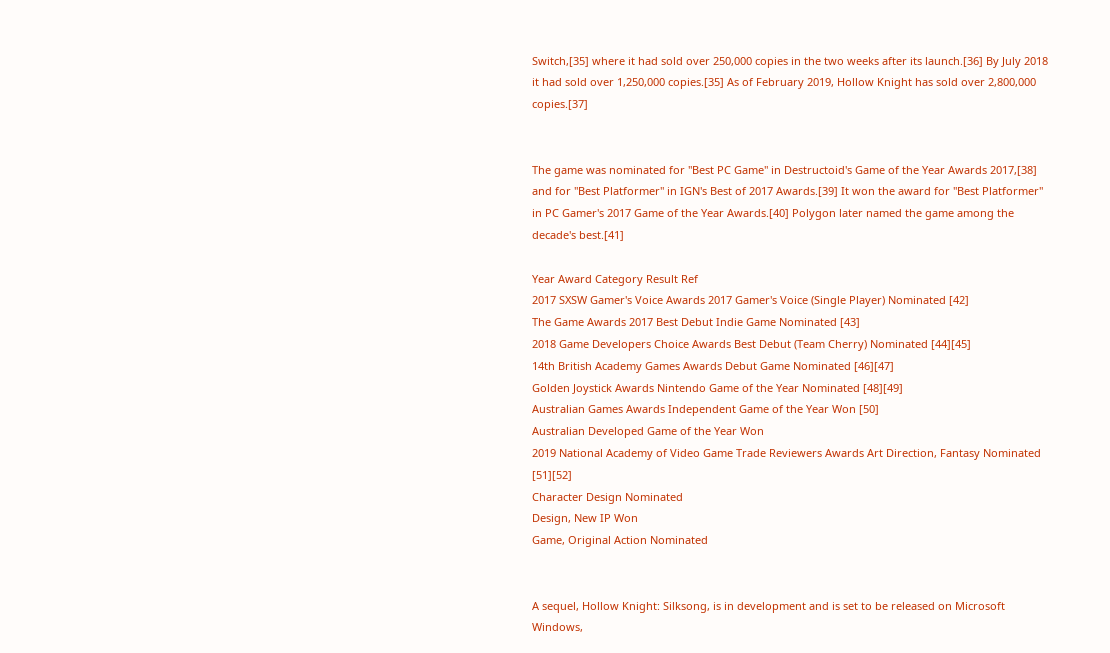Switch,[35] where it had sold over 250,000 copies in the two weeks after its launch.[36] By July 2018 it had sold over 1,250,000 copies.[35] As of February 2019, Hollow Knight has sold over 2,800,000 copies.[37]


The game was nominated for "Best PC Game" in Destructoid's Game of the Year Awards 2017,[38] and for "Best Platformer" in IGN's Best of 2017 Awards.[39] It won the award for "Best Platformer" in PC Gamer's 2017 Game of the Year Awards.[40] Polygon later named the game among the decade's best.[41]

Year Award Category Result Ref
2017 SXSW Gamer's Voice Awards 2017 Gamer's Voice (Single Player) Nominated [42]
The Game Awards 2017 Best Debut Indie Game Nominated [43]
2018 Game Developers Choice Awards Best Debut (Team Cherry) Nominated [44][45]
14th British Academy Games Awards Debut Game Nominated [46][47]
Golden Joystick Awards Nintendo Game of the Year Nominated [48][49]
Australian Games Awards Independent Game of the Year Won [50]
Australian Developed Game of the Year Won
2019 National Academy of Video Game Trade Reviewers Awards Art Direction, Fantasy Nominated [51][52]
Character Design Nominated
Design, New IP Won
Game, Original Action Nominated


A sequel, Hollow Knight: Silksong, is in development and is set to be released on Microsoft Windows,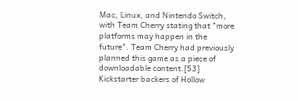Mac, Linux, and Nintendo Switch, with Team Cherry stating that "more platforms may happen in the future". Team Cherry had previously planned this game as a piece of downloadable content.[53] Kickstarter backers of Hollow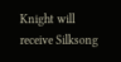Knight will receive Silksong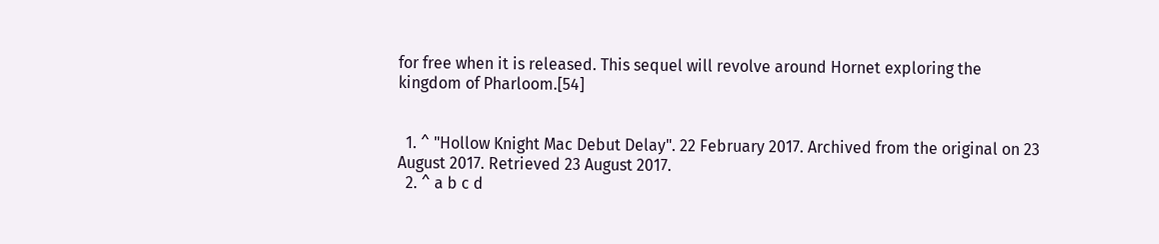for free when it is released. This sequel will revolve around Hornet exploring the kingdom of Pharloom.[54]


  1. ^ "Hollow Knight Mac Debut Delay". 22 February 2017. Archived from the original on 23 August 2017. Retrieved 23 August 2017.
  2. ^ a b c d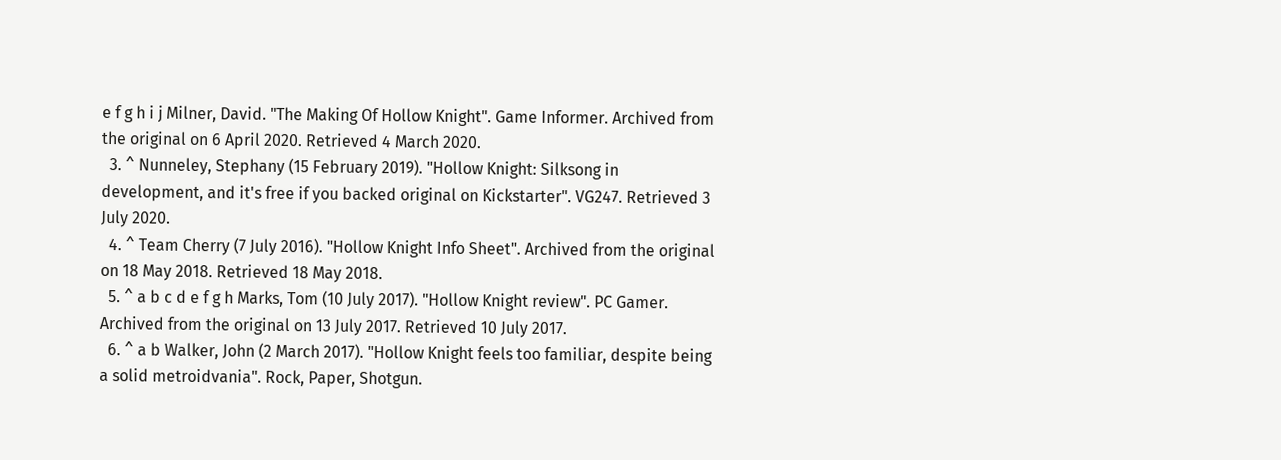e f g h i j Milner, David. "The Making Of Hollow Knight". Game Informer. Archived from the original on 6 April 2020. Retrieved 4 March 2020.
  3. ^ Nunneley, Stephany (15 February 2019). "Hollow Knight: Silksong in development, and it's free if you backed original on Kickstarter". VG247. Retrieved 3 July 2020.
  4. ^ Team Cherry (7 July 2016). "Hollow Knight Info Sheet". Archived from the original on 18 May 2018. Retrieved 18 May 2018.
  5. ^ a b c d e f g h Marks, Tom (10 July 2017). "Hollow Knight review". PC Gamer. Archived from the original on 13 July 2017. Retrieved 10 July 2017.
  6. ^ a b Walker, John (2 March 2017). "Hollow Knight feels too familiar, despite being a solid metroidvania". Rock, Paper, Shotgun.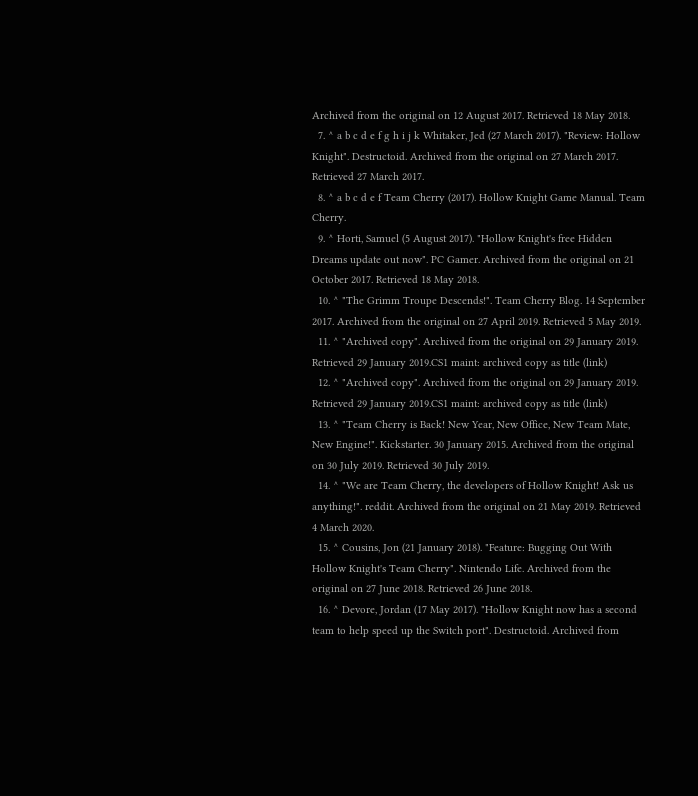Archived from the original on 12 August 2017. Retrieved 18 May 2018.
  7. ^ a b c d e f g h i j k Whitaker, Jed (27 March 2017). "Review: Hollow Knight". Destructoid. Archived from the original on 27 March 2017. Retrieved 27 March 2017.
  8. ^ a b c d e f Team Cherry (2017). Hollow Knight Game Manual. Team Cherry.
  9. ^ Horti, Samuel (5 August 2017). "Hollow Knight's free Hidden Dreams update out now". PC Gamer. Archived from the original on 21 October 2017. Retrieved 18 May 2018.
  10. ^ "The Grimm Troupe Descends!". Team Cherry Blog. 14 September 2017. Archived from the original on 27 April 2019. Retrieved 5 May 2019.
  11. ^ "Archived copy". Archived from the original on 29 January 2019. Retrieved 29 January 2019.CS1 maint: archived copy as title (link)
  12. ^ "Archived copy". Archived from the original on 29 January 2019. Retrieved 29 January 2019.CS1 maint: archived copy as title (link)
  13. ^ "Team Cherry is Back! New Year, New Office, New Team Mate, New Engine!". Kickstarter. 30 January 2015. Archived from the original on 30 July 2019. Retrieved 30 July 2019.
  14. ^ "We are Team Cherry, the developers of Hollow Knight! Ask us anything!". reddit. Archived from the original on 21 May 2019. Retrieved 4 March 2020.
  15. ^ Cousins, Jon (21 January 2018). "Feature: Bugging Out With Hollow Knight's Team Cherry". Nintendo Life. Archived from the original on 27 June 2018. Retrieved 26 June 2018.
  16. ^ Devore, Jordan (17 May 2017). "Hollow Knight now has a second team to help speed up the Switch port". Destructoid. Archived from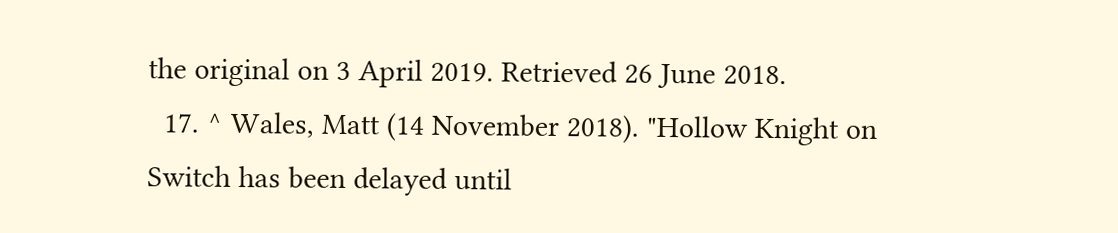the original on 3 April 2019. Retrieved 26 June 2018.
  17. ^ Wales, Matt (14 November 2018). "Hollow Knight on Switch has been delayed until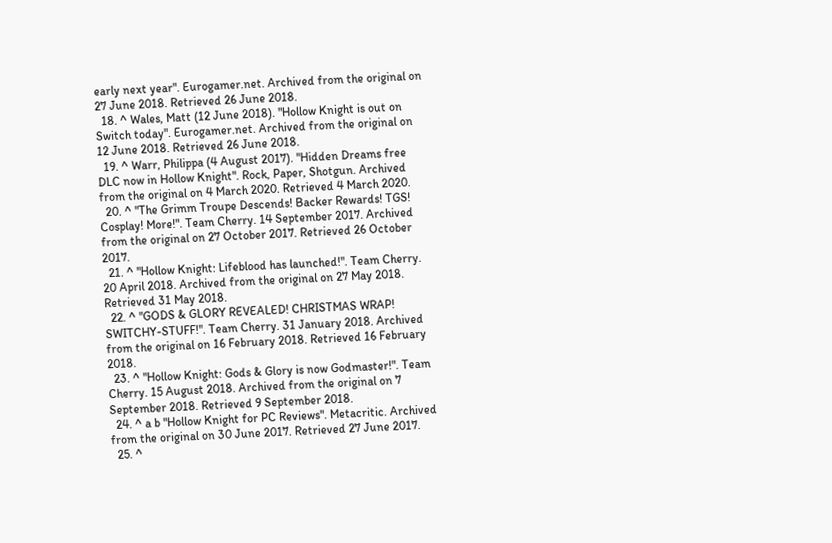early next year". Eurogamer.net. Archived from the original on 27 June 2018. Retrieved 26 June 2018.
  18. ^ Wales, Matt (12 June 2018). "Hollow Knight is out on Switch today". Eurogamer.net. Archived from the original on 12 June 2018. Retrieved 26 June 2018.
  19. ^ Warr, Philippa (4 August 2017). "Hidden Dreams free DLC now in Hollow Knight". Rock, Paper, Shotgun. Archived from the original on 4 March 2020. Retrieved 4 March 2020.
  20. ^ "The Grimm Troupe Descends! Backer Rewards! TGS! Cosplay! More!". Team Cherry. 14 September 2017. Archived from the original on 27 October 2017. Retrieved 26 October 2017.
  21. ^ "Hollow Knight: Lifeblood has launched!". Team Cherry. 20 April 2018. Archived from the original on 27 May 2018. Retrieved 31 May 2018.
  22. ^ "GODS & GLORY REVEALED! CHRISTMAS WRAP! SWITCHY-STUFF!". Team Cherry. 31 January 2018. Archived from the original on 16 February 2018. Retrieved 16 February 2018.
  23. ^ "Hollow Knight: Gods & Glory is now Godmaster!". Team Cherry. 15 August 2018. Archived from the original on 7 September 2018. Retrieved 9 September 2018.
  24. ^ a b "Hollow Knight for PC Reviews". Metacritic. Archived from the original on 30 June 2017. Retrieved 27 June 2017.
  25. ^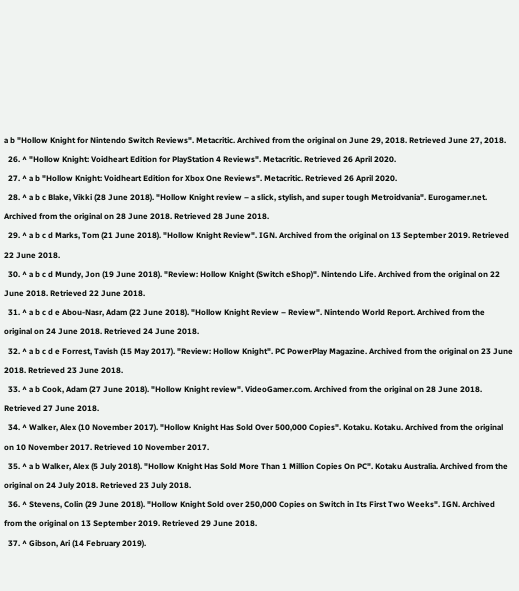a b "Hollow Knight for Nintendo Switch Reviews". Metacritic. Archived from the original on June 29, 2018. Retrieved June 27, 2018.
  26. ^ "Hollow Knight: Voidheart Edition for PlayStation 4 Reviews". Metacritic. Retrieved 26 April 2020.
  27. ^ a b "Hollow Knight: Voidheart Edition for Xbox One Reviews". Metacritic. Retrieved 26 April 2020.
  28. ^ a b c Blake, Vikki (28 June 2018). "Hollow Knight review – a slick, stylish, and super tough Metroidvania". Eurogamer.net. Archived from the original on 28 June 2018. Retrieved 28 June 2018.
  29. ^ a b c d Marks, Tom (21 June 2018). "Hollow Knight Review". IGN. Archived from the original on 13 September 2019. Retrieved 22 June 2018.
  30. ^ a b c d Mundy, Jon (19 June 2018). "Review: Hollow Knight (Switch eShop)". Nintendo Life. Archived from the original on 22 June 2018. Retrieved 22 June 2018.
  31. ^ a b c d e Abou-Nasr, Adam (22 June 2018). "Hollow Knight Review – Review". Nintendo World Report. Archived from the original on 24 June 2018. Retrieved 24 June 2018.
  32. ^ a b c d e Forrest, Tavish (15 May 2017). "Review: Hollow Knight". PC PowerPlay Magazine. Archived from the original on 23 June 2018. Retrieved 23 June 2018.
  33. ^ a b Cook, Adam (27 June 2018). "Hollow Knight review". VideoGamer.com. Archived from the original on 28 June 2018. Retrieved 27 June 2018.
  34. ^ Walker, Alex (10 November 2017). "Hollow Knight Has Sold Over 500,000 Copies". Kotaku. Kotaku. Archived from the original on 10 November 2017. Retrieved 10 November 2017.
  35. ^ a b Walker, Alex (5 July 2018). "Hollow Knight Has Sold More Than 1 Million Copies On PC". Kotaku Australia. Archived from the original on 24 July 2018. Retrieved 23 July 2018.
  36. ^ Stevens, Colin (29 June 2018). "Hollow Knight Sold over 250,000 Copies on Switch in Its First Two Weeks". IGN. Archived from the original on 13 September 2019. Retrieved 29 June 2018.
  37. ^ Gibson, Ari (14 February 2019).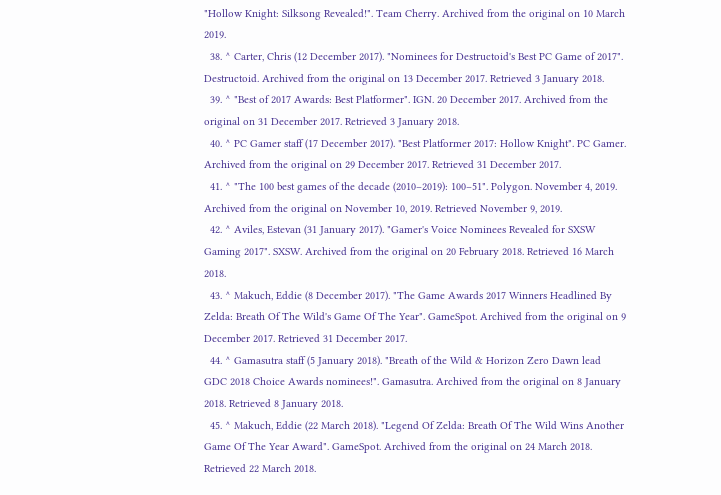"Hollow Knight: Silksong Revealed!". Team Cherry. Archived from the original on 10 March 2019.
  38. ^ Carter, Chris (12 December 2017). "Nominees for Destructoid's Best PC Game of 2017". Destructoid. Archived from the original on 13 December 2017. Retrieved 3 January 2018.
  39. ^ "Best of 2017 Awards: Best Platformer". IGN. 20 December 2017. Archived from the original on 31 December 2017. Retrieved 3 January 2018.
  40. ^ PC Gamer staff (17 December 2017). "Best Platformer 2017: Hollow Knight". PC Gamer. Archived from the original on 29 December 2017. Retrieved 31 December 2017.
  41. ^ "The 100 best games of the decade (2010–2019): 100–51". Polygon. November 4, 2019. Archived from the original on November 10, 2019. Retrieved November 9, 2019.
  42. ^ Aviles, Estevan (31 January 2017). "Gamer's Voice Nominees Revealed for SXSW Gaming 2017". SXSW. Archived from the original on 20 February 2018. Retrieved 16 March 2018.
  43. ^ Makuch, Eddie (8 December 2017). "The Game Awards 2017 Winners Headlined By Zelda: Breath Of The Wild's Game Of The Year". GameSpot. Archived from the original on 9 December 2017. Retrieved 31 December 2017.
  44. ^ Gamasutra staff (5 January 2018). "Breath of the Wild & Horizon Zero Dawn lead GDC 2018 Choice Awards nominees!". Gamasutra. Archived from the original on 8 January 2018. Retrieved 8 January 2018.
  45. ^ Makuch, Eddie (22 March 2018). "Legend Of Zelda: Breath Of The Wild Wins Another Game Of The Year Award". GameSpot. Archived from the original on 24 March 2018. Retrieved 22 March 2018.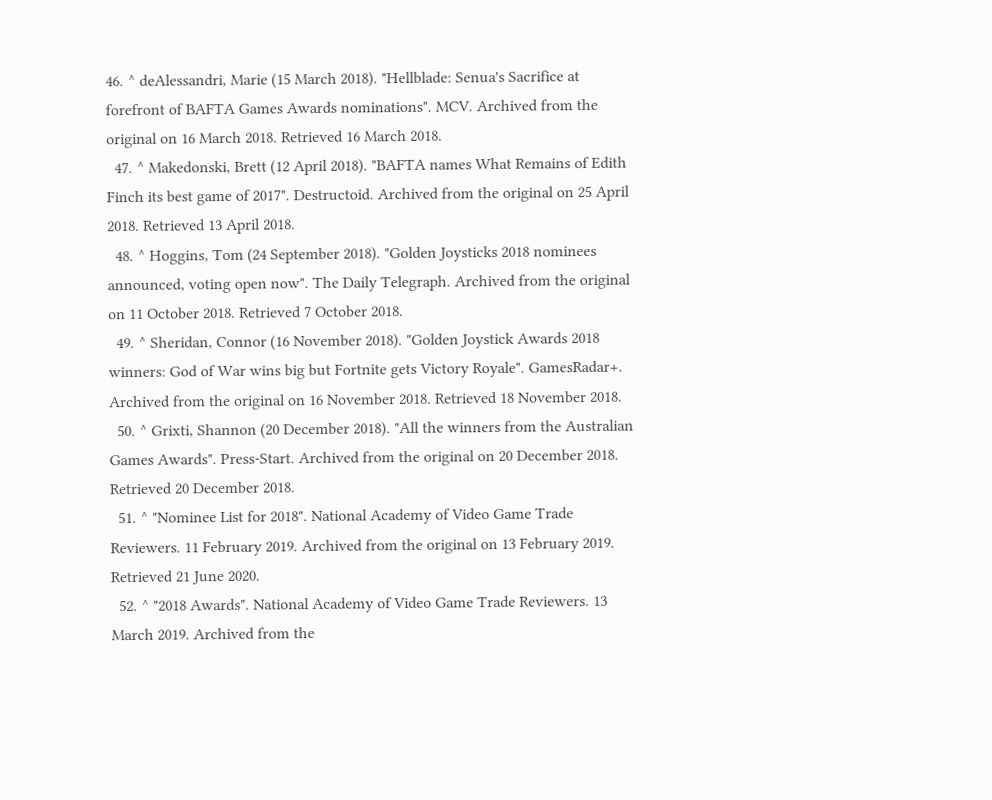46. ^ deAlessandri, Marie (15 March 2018). "Hellblade: Senua's Sacrifice at forefront of BAFTA Games Awards nominations". MCV. Archived from the original on 16 March 2018. Retrieved 16 March 2018.
  47. ^ Makedonski, Brett (12 April 2018). "BAFTA names What Remains of Edith Finch its best game of 2017". Destructoid. Archived from the original on 25 April 2018. Retrieved 13 April 2018.
  48. ^ Hoggins, Tom (24 September 2018). "Golden Joysticks 2018 nominees announced, voting open now". The Daily Telegraph. Archived from the original on 11 October 2018. Retrieved 7 October 2018.
  49. ^ Sheridan, Connor (16 November 2018). "Golden Joystick Awards 2018 winners: God of War wins big but Fortnite gets Victory Royale". GamesRadar+. Archived from the original on 16 November 2018. Retrieved 18 November 2018.
  50. ^ Grixti, Shannon (20 December 2018). "All the winners from the Australian Games Awards". Press-Start. Archived from the original on 20 December 2018. Retrieved 20 December 2018.
  51. ^ "Nominee List for 2018". National Academy of Video Game Trade Reviewers. 11 February 2019. Archived from the original on 13 February 2019. Retrieved 21 June 2020.
  52. ^ "2018 Awards". National Academy of Video Game Trade Reviewers. 13 March 2019. Archived from the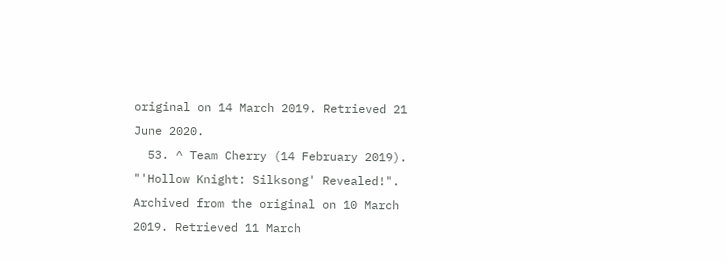original on 14 March 2019. Retrieved 21 June 2020.
  53. ^ Team Cherry (14 February 2019). "'Hollow Knight: Silksong' Revealed!". Archived from the original on 10 March 2019. Retrieved 11 March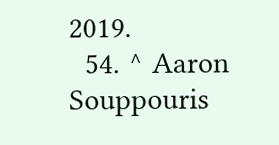2019.
  54. ^ Aaron Souppouris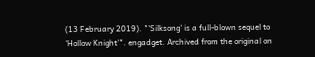(13 February 2019). "'Silksong' is a full-blown sequel to 'Hollow Knight'". engadget. Archived from the original on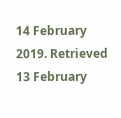14 February 2019. Retrieved 13 February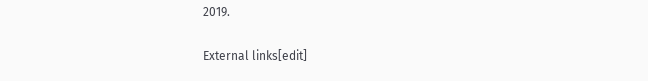2019.

External links[edit]